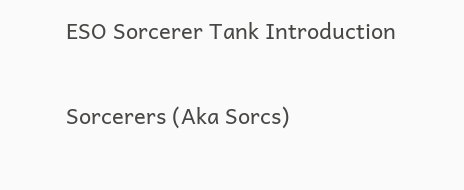ESO Sorcerer Tank Introduction

Sorcerers (Aka Sorcs)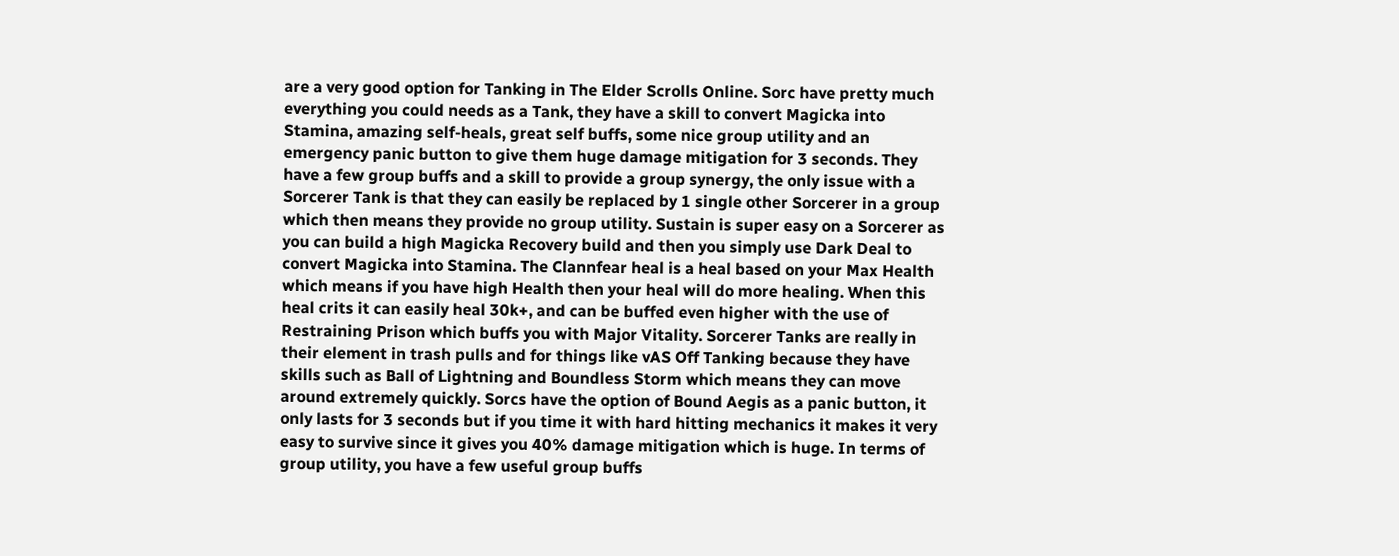are a very good option for Tanking in The Elder Scrolls Online. Sorc have pretty much everything you could needs as a Tank, they have a skill to convert Magicka into Stamina, amazing self-heals, great self buffs, some nice group utility and an emergency panic button to give them huge damage mitigation for 3 seconds. They have a few group buffs and a skill to provide a group synergy, the only issue with a Sorcerer Tank is that they can easily be replaced by 1 single other Sorcerer in a group which then means they provide no group utility. Sustain is super easy on a Sorcerer as you can build a high Magicka Recovery build and then you simply use Dark Deal to convert Magicka into Stamina. The Clannfear heal is a heal based on your Max Health which means if you have high Health then your heal will do more healing. When this heal crits it can easily heal 30k+, and can be buffed even higher with the use of Restraining Prison which buffs you with Major Vitality. Sorcerer Tanks are really in their element in trash pulls and for things like vAS Off Tanking because they have skills such as Ball of Lightning and Boundless Storm which means they can move around extremely quickly. Sorcs have the option of Bound Aegis as a panic button, it only lasts for 3 seconds but if you time it with hard hitting mechanics it makes it very easy to survive since it gives you 40% damage mitigation which is huge. In terms of group utility, you have a few useful group buffs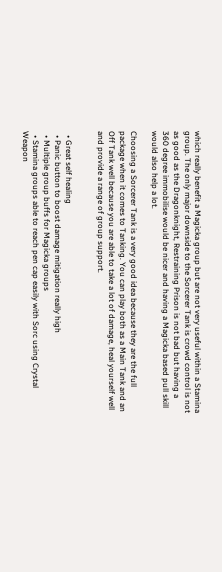which really benefit a Magicka group but are not very useful within a Stamina group. The only major downside to the Sorcerer Tank is crowd control is not as good as the Dragonknight, Restraining Prison is not bad but having a 360 degree immobilise would be nicer and having a Magicka based pull skill would also help a lot.

Choosing a Sorcerer Tank is a very good idea because they are the full package when it comes to Tanking. You can play both as a Main Tank and an Off Tank well because you are able to take a lot of damage, heal yourself well and provide a range of group support.


  • Great self healing
  • Panic button to boost damage mitigation really high
  • Multiple group buffs for Magicka groups
  • Stamina groups able to reach pen cap easily with Sorc using Crystal Weapon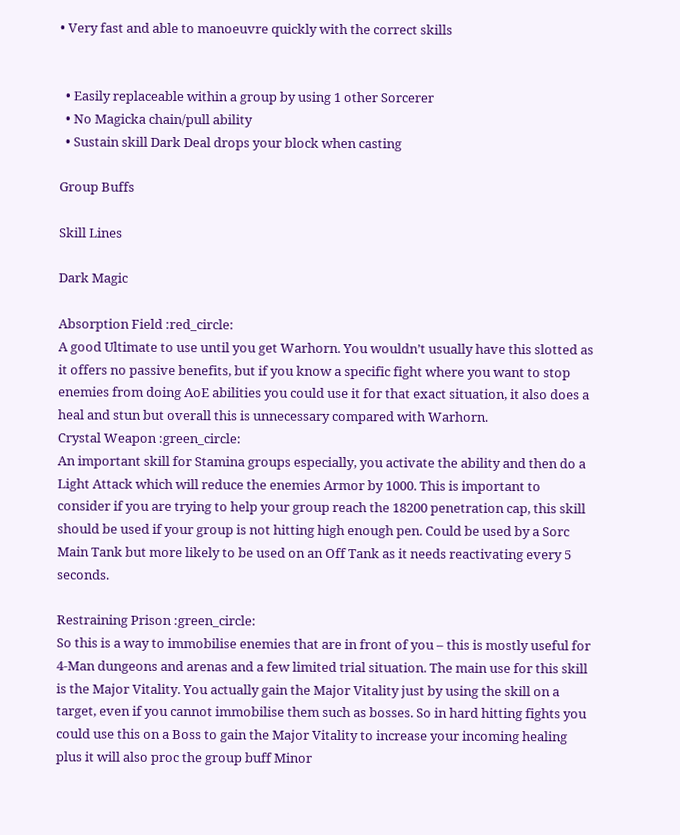• Very fast and able to manoeuvre quickly with the correct skills


  • Easily replaceable within a group by using 1 other Sorcerer
  • No Magicka chain/pull ability
  • Sustain skill Dark Deal drops your block when casting

Group Buffs

Skill Lines

Dark Magic

Absorption Field :red_circle:
A good Ultimate to use until you get Warhorn. You wouldn’t usually have this slotted as it offers no passive benefits, but if you know a specific fight where you want to stop enemies from doing AoE abilities you could use it for that exact situation, it also does a heal and stun but overall this is unnecessary compared with Warhorn.
Crystal Weapon :green_circle:
An important skill for Stamina groups especially, you activate the ability and then do a Light Attack which will reduce the enemies Armor by 1000. This is important to consider if you are trying to help your group reach the 18200 penetration cap, this skill should be used if your group is not hitting high enough pen. Could be used by a Sorc Main Tank but more likely to be used on an Off Tank as it needs reactivating every 5 seconds.

Restraining Prison :green_circle:
So this is a way to immobilise enemies that are in front of you – this is mostly useful for 4-Man dungeons and arenas and a few limited trial situation. The main use for this skill is the Major Vitality. You actually gain the Major Vitality just by using the skill on a target, even if you cannot immobilise them such as bosses. So in hard hitting fights you could use this on a Boss to gain the Major Vitality to increase your incoming healing plus it will also proc the group buff Minor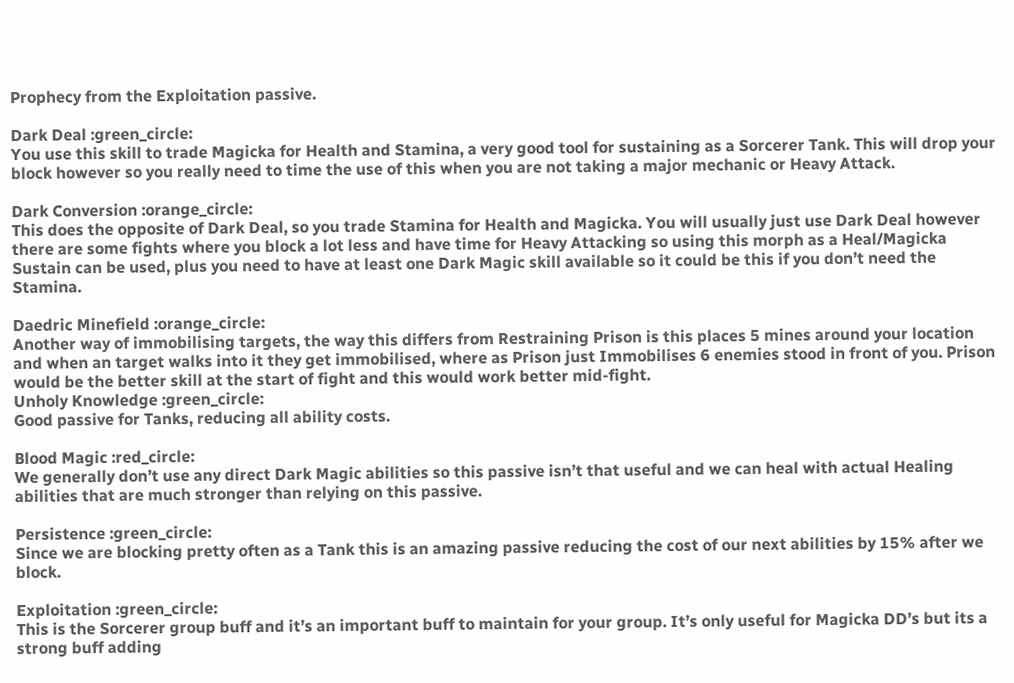Prophecy from the Exploitation passive.

Dark Deal :green_circle:
You use this skill to trade Magicka for Health and Stamina, a very good tool for sustaining as a Sorcerer Tank. This will drop your block however so you really need to time the use of this when you are not taking a major mechanic or Heavy Attack.

Dark Conversion :orange_circle:
This does the opposite of Dark Deal, so you trade Stamina for Health and Magicka. You will usually just use Dark Deal however there are some fights where you block a lot less and have time for Heavy Attacking so using this morph as a Heal/Magicka Sustain can be used, plus you need to have at least one Dark Magic skill available so it could be this if you don’t need the Stamina.

Daedric Minefield :orange_circle:
Another way of immobilising targets, the way this differs from Restraining Prison is this places 5 mines around your location and when an target walks into it they get immobilised, where as Prison just Immobilises 6 enemies stood in front of you. Prison would be the better skill at the start of fight and this would work better mid-fight.
Unholy Knowledge :green_circle:
Good passive for Tanks, reducing all ability costs.

Blood Magic :red_circle:
We generally don’t use any direct Dark Magic abilities so this passive isn’t that useful and we can heal with actual Healing abilities that are much stronger than relying on this passive.

Persistence :green_circle:
Since we are blocking pretty often as a Tank this is an amazing passive reducing the cost of our next abilities by 15% after we block.

Exploitation :green_circle:
This is the Sorcerer group buff and it’s an important buff to maintain for your group. It’s only useful for Magicka DD’s but its a strong buff adding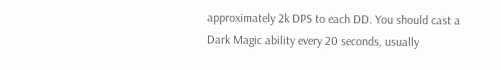approximately 2k DPS to each DD. You should cast a Dark Magic ability every 20 seconds, usually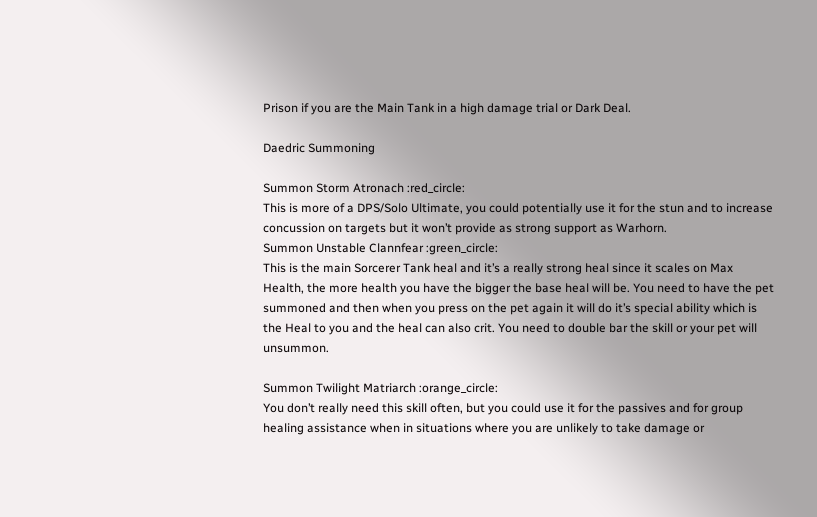Prison if you are the Main Tank in a high damage trial or Dark Deal.

Daedric Summoning

Summon Storm Atronach :red_circle:
This is more of a DPS/Solo Ultimate, you could potentially use it for the stun and to increase concussion on targets but it won’t provide as strong support as Warhorn.
Summon Unstable Clannfear :green_circle:
This is the main Sorcerer Tank heal and it’s a really strong heal since it scales on Max Health, the more health you have the bigger the base heal will be. You need to have the pet summoned and then when you press on the pet again it will do it’s special ability which is the Heal to you and the heal can also crit. You need to double bar the skill or your pet will unsummon.

Summon Twilight Matriarch :orange_circle:
You don’t really need this skill often, but you could use it for the passives and for group healing assistance when in situations where you are unlikely to take damage or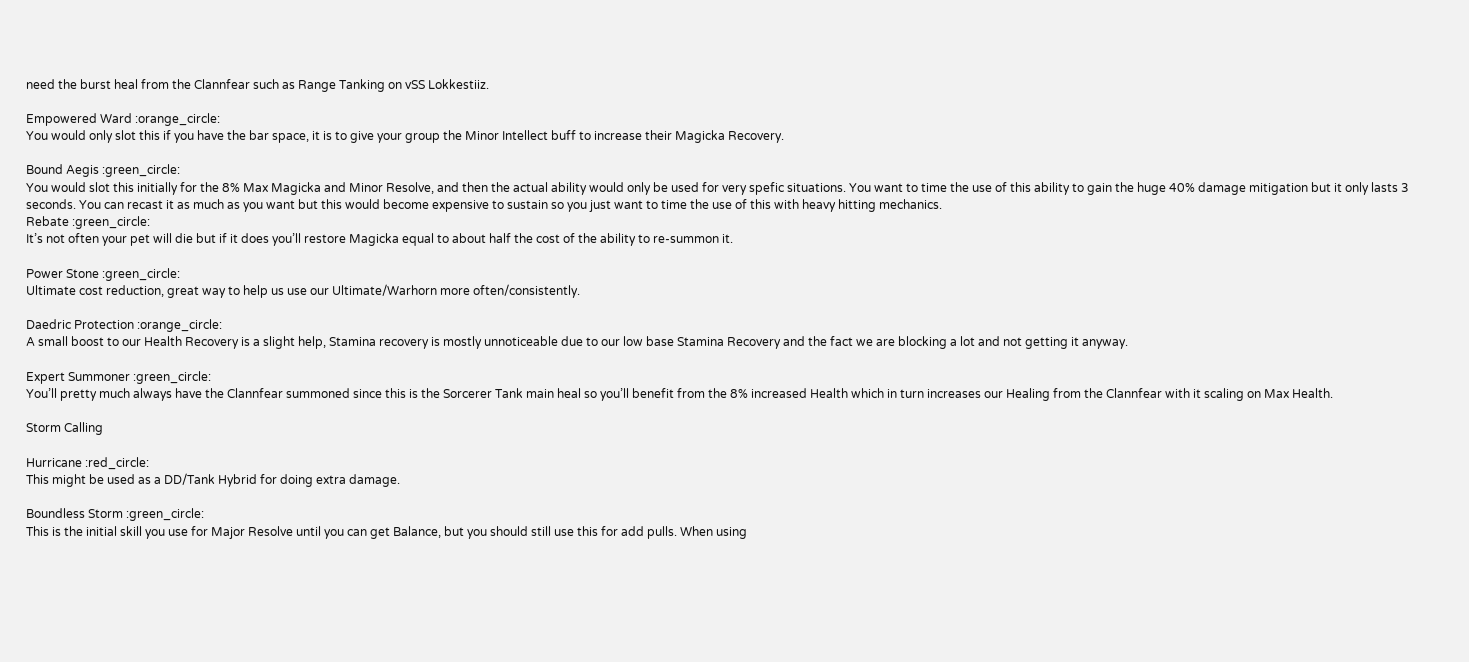need the burst heal from the Clannfear such as Range Tanking on vSS Lokkestiiz.

Empowered Ward :orange_circle:
You would only slot this if you have the bar space, it is to give your group the Minor Intellect buff to increase their Magicka Recovery.

Bound Aegis :green_circle:
You would slot this initially for the 8% Max Magicka and Minor Resolve, and then the actual ability would only be used for very spefic situations. You want to time the use of this ability to gain the huge 40% damage mitigation but it only lasts 3 seconds. You can recast it as much as you want but this would become expensive to sustain so you just want to time the use of this with heavy hitting mechanics.
Rebate :green_circle:
It’s not often your pet will die but if it does you’ll restore Magicka equal to about half the cost of the ability to re-summon it.

Power Stone :green_circle:
Ultimate cost reduction, great way to help us use our Ultimate/Warhorn more often/consistently.

Daedric Protection :orange_circle:
A small boost to our Health Recovery is a slight help, Stamina recovery is mostly unnoticeable due to our low base Stamina Recovery and the fact we are blocking a lot and not getting it anyway.

Expert Summoner :green_circle:
You’ll pretty much always have the Clannfear summoned since this is the Sorcerer Tank main heal so you’ll benefit from the 8% increased Health which in turn increases our Healing from the Clannfear with it scaling on Max Health.

Storm Calling

Hurricane :red_circle:
This might be used as a DD/Tank Hybrid for doing extra damage.

Boundless Storm :green_circle:
This is the initial skill you use for Major Resolve until you can get Balance, but you should still use this for add pulls. When using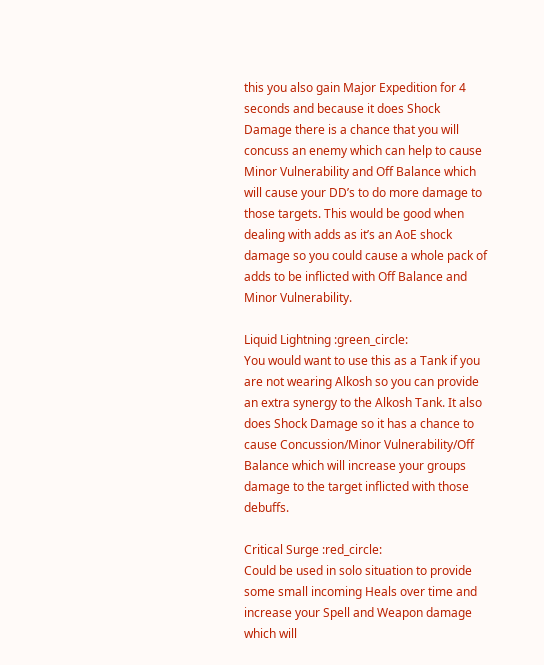this you also gain Major Expedition for 4 seconds and because it does Shock Damage there is a chance that you will concuss an enemy which can help to cause Minor Vulnerability and Off Balance which will cause your DD’s to do more damage to those targets. This would be good when dealing with adds as it’s an AoE shock damage so you could cause a whole pack of adds to be inflicted with Off Balance and Minor Vulnerability.

Liquid Lightning :green_circle:
You would want to use this as a Tank if you are not wearing Alkosh so you can provide an extra synergy to the Alkosh Tank. It also does Shock Damage so it has a chance to cause Concussion/Minor Vulnerability/Off Balance which will increase your groups damage to the target inflicted with those debuffs.

Critical Surge :red_circle:
Could be used in solo situation to provide some small incoming Heals over time and increase your Spell and Weapon damage which will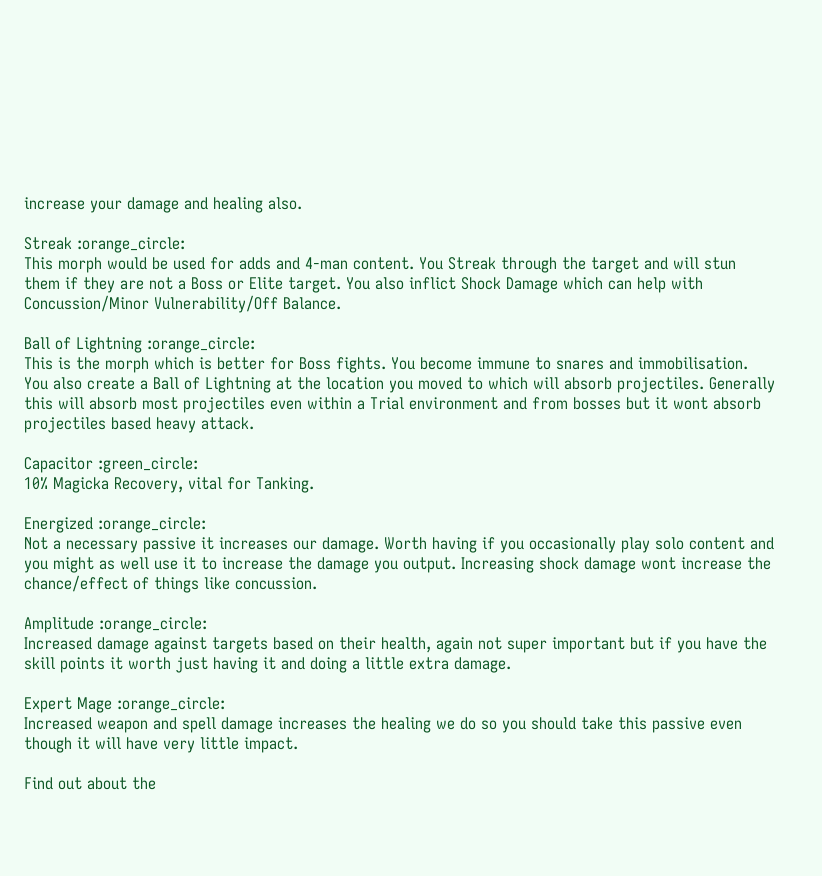increase your damage and healing also.

Streak :orange_circle:
This morph would be used for adds and 4-man content. You Streak through the target and will stun them if they are not a Boss or Elite target. You also inflict Shock Damage which can help with Concussion/Minor Vulnerability/Off Balance.

Ball of Lightning :orange_circle:
This is the morph which is better for Boss fights. You become immune to snares and immobilisation. You also create a Ball of Lightning at the location you moved to which will absorb projectiles. Generally this will absorb most projectiles even within a Trial environment and from bosses but it wont absorb projectiles based heavy attack.

Capacitor :green_circle:
10% Magicka Recovery, vital for Tanking.

Energized :orange_circle:
Not a necessary passive it increases our damage. Worth having if you occasionally play solo content and you might as well use it to increase the damage you output. Increasing shock damage wont increase the chance/effect of things like concussion.

Amplitude :orange_circle:
Increased damage against targets based on their health, again not super important but if you have the skill points it worth just having it and doing a little extra damage.

Expert Mage :orange_circle:
Increased weapon and spell damage increases the healing we do so you should take this passive even though it will have very little impact.

Find out about the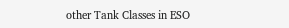other Tank Classes in ESO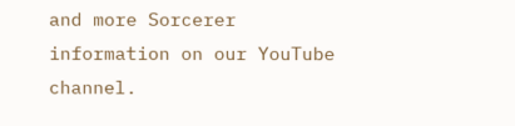and more Sorcerer information on our YouTube channel.